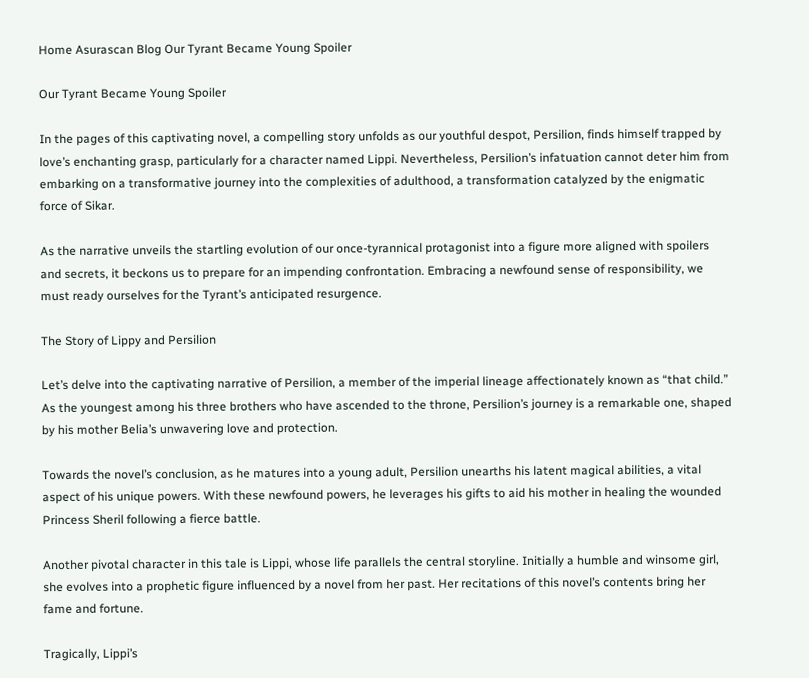Home Asurascan Blog Our Tyrant Became Young Spoiler

Our Tyrant Became Young Spoiler

In the pages of this captivating novel, a compelling story unfolds as our youthful despot, Persilion, finds himself trapped by love’s enchanting grasp, particularly for a character named Lippi. Nevertheless, Persilion’s infatuation cannot deter him from embarking on a transformative journey into the complexities of adulthood, a transformation catalyzed by the enigmatic force of Sikar.

As the narrative unveils the startling evolution of our once-tyrannical protagonist into a figure more aligned with spoilers and secrets, it beckons us to prepare for an impending confrontation. Embracing a newfound sense of responsibility, we must ready ourselves for the Tyrant’s anticipated resurgence.

The Story of Lippy and Persilion

Let’s delve into the captivating narrative of Persilion, a member of the imperial lineage affectionately known as “that child.” As the youngest among his three brothers who have ascended to the throne, Persilion’s journey is a remarkable one, shaped by his mother Belia’s unwavering love and protection.

Towards the novel’s conclusion, as he matures into a young adult, Persilion unearths his latent magical abilities, a vital aspect of his unique powers. With these newfound powers, he leverages his gifts to aid his mother in healing the wounded Princess Sheril following a fierce battle.

Another pivotal character in this tale is Lippi, whose life parallels the central storyline. Initially a humble and winsome girl, she evolves into a prophetic figure influenced by a novel from her past. Her recitations of this novel’s contents bring her fame and fortune.

Tragically, Lippi’s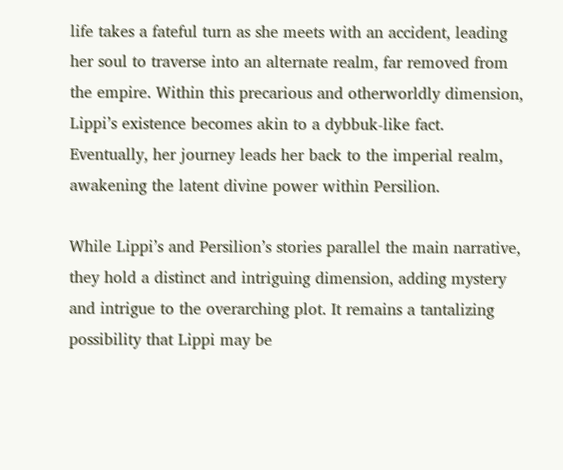life takes a fateful turn as she meets with an accident, leading her soul to traverse into an alternate realm, far removed from the empire. Within this precarious and otherworldly dimension, Lippi’s existence becomes akin to a dybbuk-like fact. Eventually, her journey leads her back to the imperial realm, awakening the latent divine power within Persilion.

While Lippi’s and Persilion’s stories parallel the main narrative, they hold a distinct and intriguing dimension, adding mystery and intrigue to the overarching plot. It remains a tantalizing possibility that Lippi may be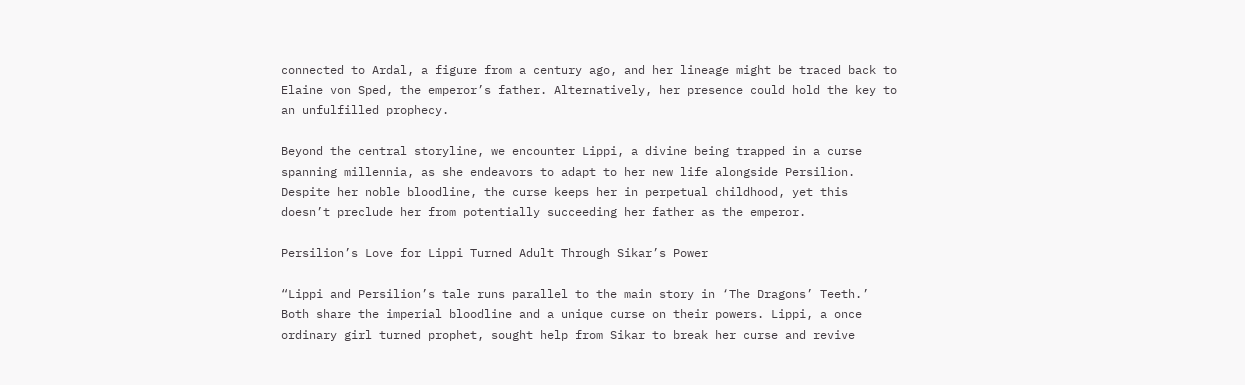connected to Ardal, a figure from a century ago, and her lineage might be traced back to Elaine von Sped, the emperor’s father. Alternatively, her presence could hold the key to an unfulfilled prophecy.

Beyond the central storyline, we encounter Lippi, a divine being trapped in a curse spanning millennia, as she endeavors to adapt to her new life alongside Persilion. Despite her noble bloodline, the curse keeps her in perpetual childhood, yet this doesn’t preclude her from potentially succeeding her father as the emperor.

Persilion’s Love for Lippi Turned Adult Through Sikar’s Power

“Lippi and Persilion’s tale runs parallel to the main story in ‘The Dragons’ Teeth.’ Both share the imperial bloodline and a unique curse on their powers. Lippi, a once ordinary girl turned prophet, sought help from Sikar to break her curse and revive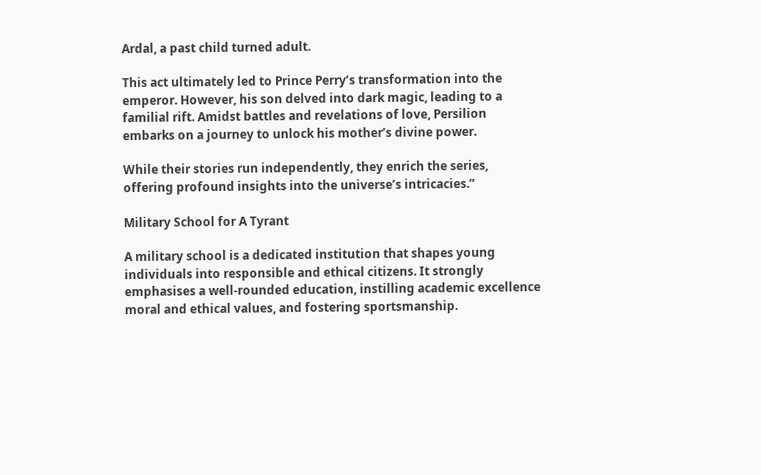Ardal, a past child turned adult.

This act ultimately led to Prince Perry’s transformation into the emperor. However, his son delved into dark magic, leading to a familial rift. Amidst battles and revelations of love, Persilion embarks on a journey to unlock his mother’s divine power.

While their stories run independently, they enrich the series, offering profound insights into the universe’s intricacies.”

Military School for A Tyrant

A military school is a dedicated institution that shapes young individuals into responsible and ethical citizens. It strongly emphasises a well-rounded education, instilling academic excellence moral and ethical values, and fostering sportsmanship.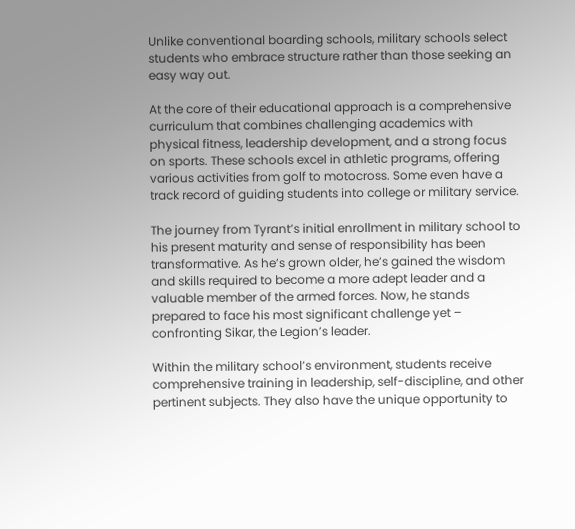Unlike conventional boarding schools, military schools select students who embrace structure rather than those seeking an easy way out.

At the core of their educational approach is a comprehensive curriculum that combines challenging academics with physical fitness, leadership development, and a strong focus on sports. These schools excel in athletic programs, offering various activities from golf to motocross. Some even have a track record of guiding students into college or military service.

The journey from Tyrant’s initial enrollment in military school to his present maturity and sense of responsibility has been transformative. As he’s grown older, he’s gained the wisdom and skills required to become a more adept leader and a valuable member of the armed forces. Now, he stands prepared to face his most significant challenge yet – confronting Sikar, the Legion’s leader.

Within the military school’s environment, students receive comprehensive training in leadership, self-discipline, and other pertinent subjects. They also have the unique opportunity to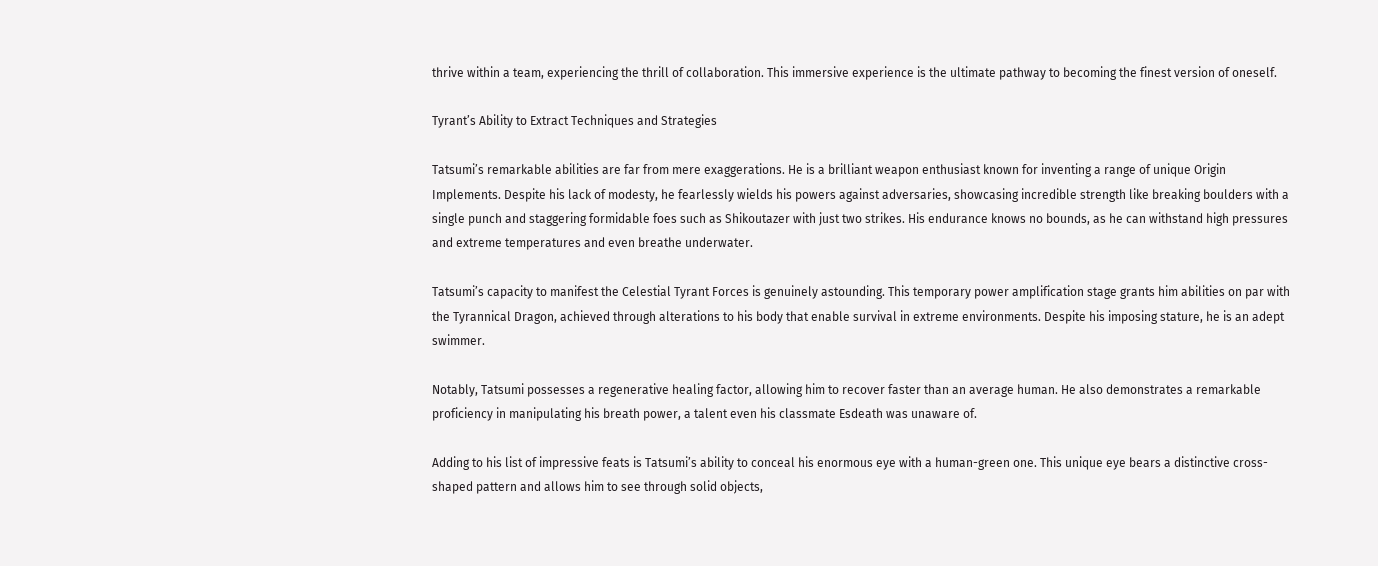thrive within a team, experiencing the thrill of collaboration. This immersive experience is the ultimate pathway to becoming the finest version of oneself.

Tyrant’s Ability to Extract Techniques and Strategies

Tatsumi’s remarkable abilities are far from mere exaggerations. He is a brilliant weapon enthusiast known for inventing a range of unique Origin Implements. Despite his lack of modesty, he fearlessly wields his powers against adversaries, showcasing incredible strength like breaking boulders with a single punch and staggering formidable foes such as Shikoutazer with just two strikes. His endurance knows no bounds, as he can withstand high pressures and extreme temperatures and even breathe underwater.

Tatsumi’s capacity to manifest the Celestial Tyrant Forces is genuinely astounding. This temporary power amplification stage grants him abilities on par with the Tyrannical Dragon, achieved through alterations to his body that enable survival in extreme environments. Despite his imposing stature, he is an adept swimmer.

Notably, Tatsumi possesses a regenerative healing factor, allowing him to recover faster than an average human. He also demonstrates a remarkable proficiency in manipulating his breath power, a talent even his classmate Esdeath was unaware of.

Adding to his list of impressive feats is Tatsumi’s ability to conceal his enormous eye with a human-green one. This unique eye bears a distinctive cross-shaped pattern and allows him to see through solid objects,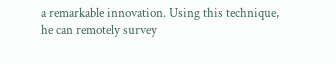a remarkable innovation. Using this technique, he can remotely survey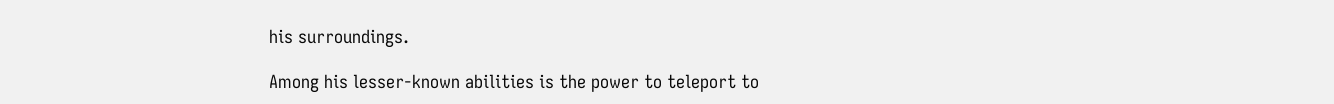his surroundings.

Among his lesser-known abilities is the power to teleport to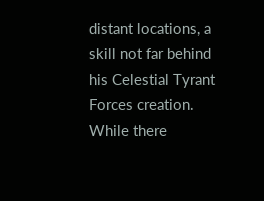distant locations, a skill not far behind his Celestial Tyrant Forces creation. While there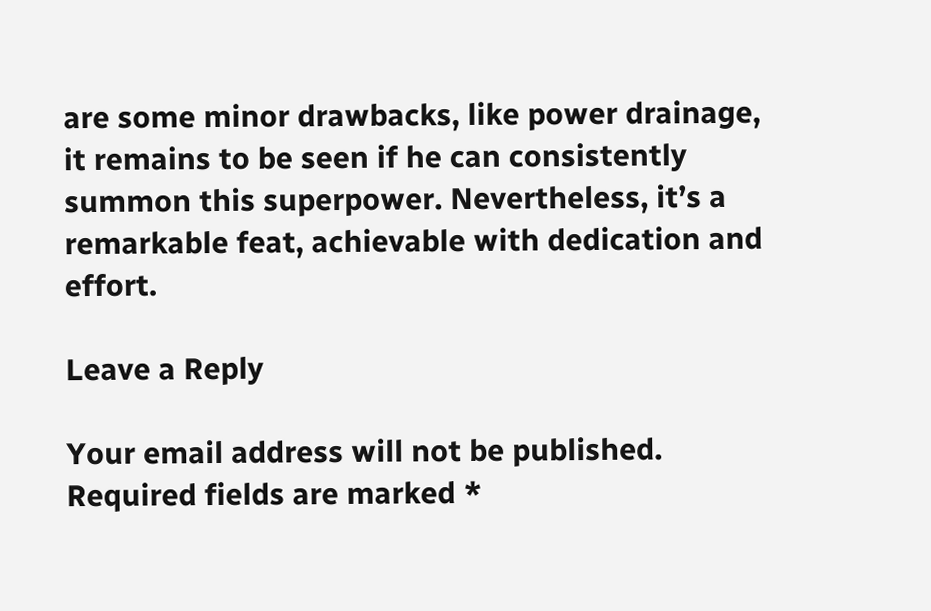are some minor drawbacks, like power drainage, it remains to be seen if he can consistently summon this superpower. Nevertheless, it’s a remarkable feat, achievable with dedication and effort.

Leave a Reply

Your email address will not be published. Required fields are marked *